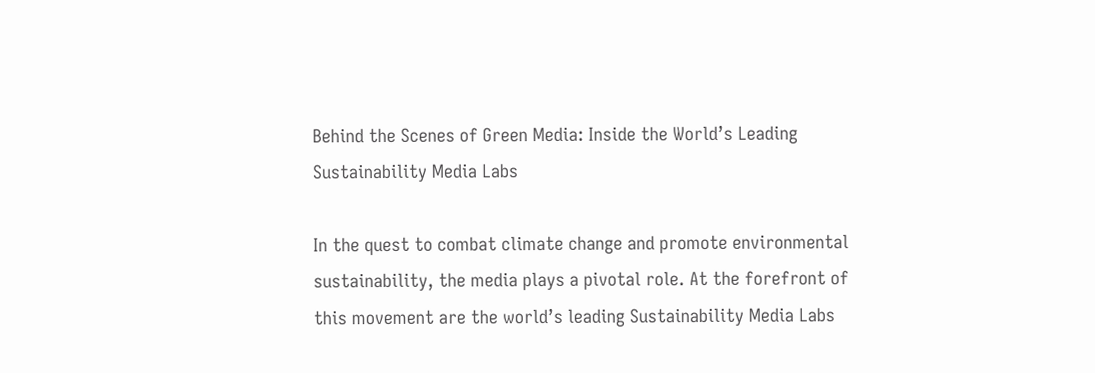Behind the Scenes of Green Media: Inside the World’s Leading Sustainability Media Labs

In the quest to combat climate change and promote environmental sustainability, the media plays a pivotal role. At the forefront of this movement are the world’s leading Sustainability Media Labs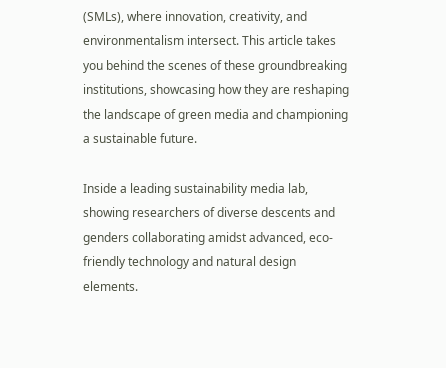(SMLs), where innovation, creativity, and environmentalism intersect. This article takes you behind the scenes of these groundbreaking institutions, showcasing how they are reshaping the landscape of green media and championing a sustainable future.

Inside a leading sustainability media lab, showing researchers of diverse descents and genders collaborating amidst advanced, eco-friendly technology and natural design elements.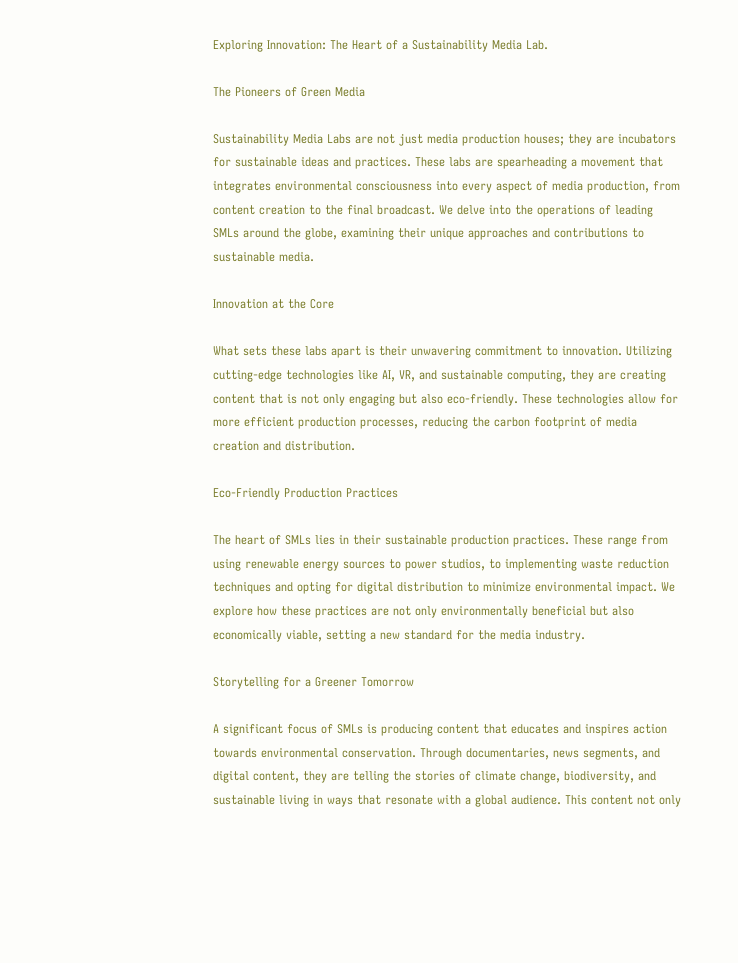Exploring Innovation: The Heart of a Sustainability Media Lab.

The Pioneers of Green Media

Sustainability Media Labs are not just media production houses; they are incubators for sustainable ideas and practices. These labs are spearheading a movement that integrates environmental consciousness into every aspect of media production, from content creation to the final broadcast. We delve into the operations of leading SMLs around the globe, examining their unique approaches and contributions to sustainable media.

Innovation at the Core

What sets these labs apart is their unwavering commitment to innovation. Utilizing cutting-edge technologies like AI, VR, and sustainable computing, they are creating content that is not only engaging but also eco-friendly. These technologies allow for more efficient production processes, reducing the carbon footprint of media creation and distribution.

Eco-Friendly Production Practices

The heart of SMLs lies in their sustainable production practices. These range from using renewable energy sources to power studios, to implementing waste reduction techniques and opting for digital distribution to minimize environmental impact. We explore how these practices are not only environmentally beneficial but also economically viable, setting a new standard for the media industry.

Storytelling for a Greener Tomorrow

A significant focus of SMLs is producing content that educates and inspires action towards environmental conservation. Through documentaries, news segments, and digital content, they are telling the stories of climate change, biodiversity, and sustainable living in ways that resonate with a global audience. This content not only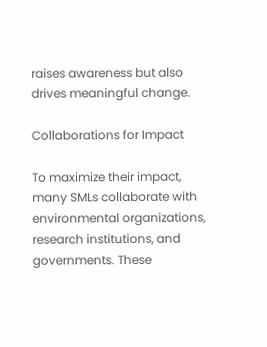raises awareness but also drives meaningful change.

Collaborations for Impact

To maximize their impact, many SMLs collaborate with environmental organizations, research institutions, and governments. These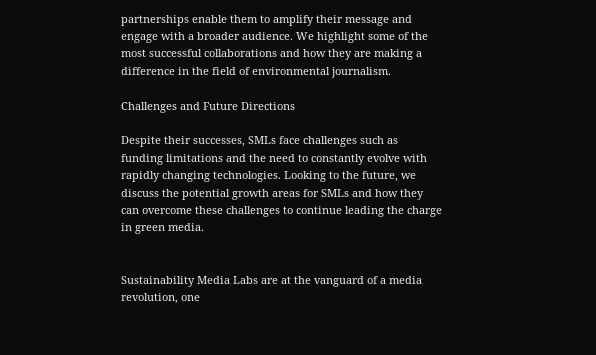partnerships enable them to amplify their message and engage with a broader audience. We highlight some of the most successful collaborations and how they are making a difference in the field of environmental journalism.

Challenges and Future Directions

Despite their successes, SMLs face challenges such as funding limitations and the need to constantly evolve with rapidly changing technologies. Looking to the future, we discuss the potential growth areas for SMLs and how they can overcome these challenges to continue leading the charge in green media.


Sustainability Media Labs are at the vanguard of a media revolution, one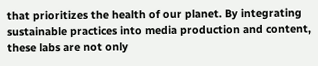that prioritizes the health of our planet. By integrating sustainable practices into media production and content, these labs are not only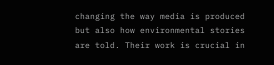changing the way media is produced but also how environmental stories are told. Their work is crucial in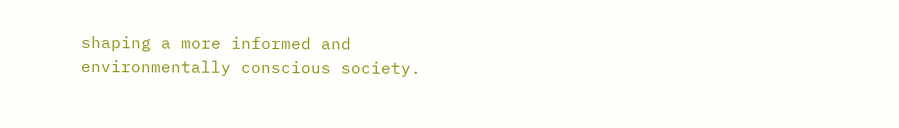shaping a more informed and environmentally conscious society.